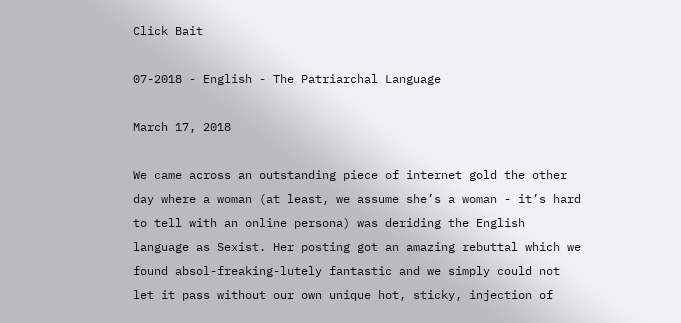Click Bait

07-2018 - English - The Patriarchal Language

March 17, 2018

We came across an outstanding piece of internet gold the other day where a woman (at least, we assume she’s a woman - it’s hard to tell with an online persona) was deriding the English language as Sexist. Her posting got an amazing rebuttal which we found absol-freaking-lutely fantastic and we simply could not let it pass without our own unique hot, sticky, injection of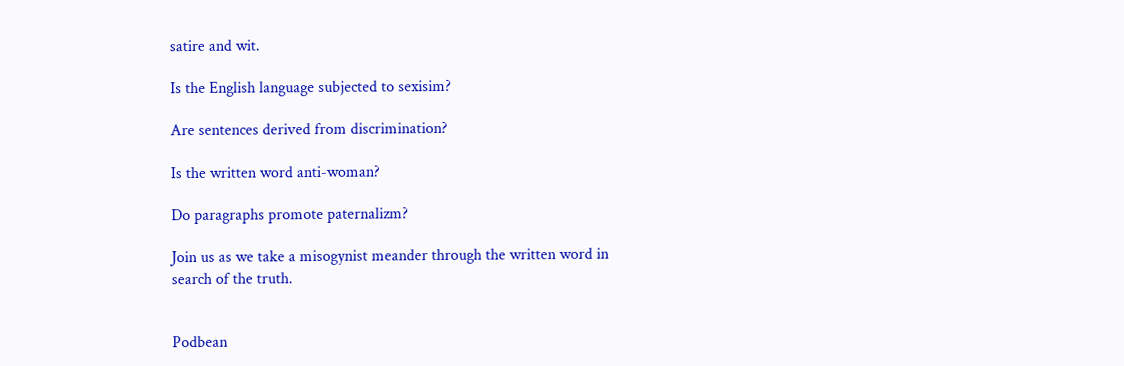satire and wit.

Is the English language subjected to sexisim?

Are sentences derived from discrimination?

Is the written word anti-woman?

Do paragraphs promote paternalizm?

Join us as we take a misogynist meander through the written word in search of the truth.


Podbean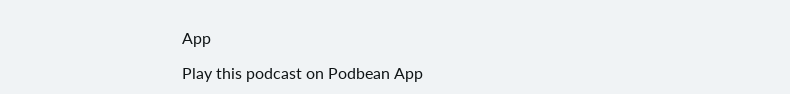App

Play this podcast on Podbean App